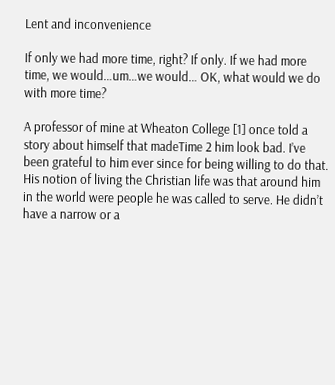Lent and inconvenience

If only we had more time, right? If only. If we had more time, we would…um…we would… OK, what would we do with more time?

A professor of mine at Wheaton College [1] once told a story about himself that madeTime 2 him look bad. I’ve been grateful to him ever since for being willing to do that. His notion of living the Christian life was that around him in the world were people he was called to serve. He didn’t have a narrow or a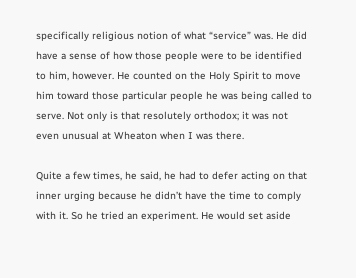specifically religious notion of what “service” was. He did have a sense of how those people were to be identified to him, however. He counted on the Holy Spirit to move him toward those particular people he was being called to serve. Not only is that resolutely orthodox; it was not even unusual at Wheaton when I was there.

Quite a few times, he said, he had to defer acting on that inner urging because he didn’t have the time to comply with it. So he tried an experiment. He would set aside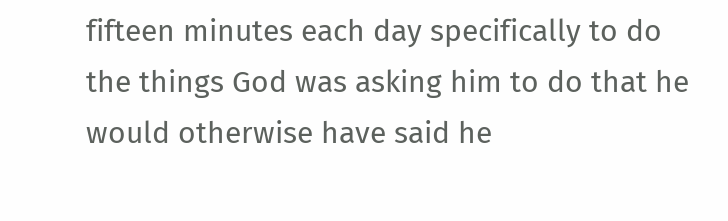fifteen minutes each day specifically to do the things God was asking him to do that he would otherwise have said he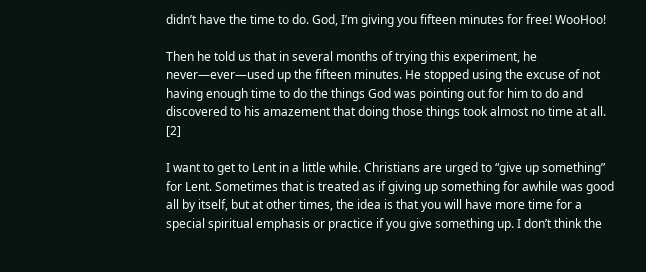didn’t have the time to do. God, I’m giving you fifteen minutes for free! WooHoo!

Then he told us that in several months of trying this experiment, he never—ever—used up the fifteen minutes. He stopped using the excuse of not having enough time to do the things God was pointing out for him to do and discovered to his amazement that doing those things took almost no time at all. [2]

I want to get to Lent in a little while. Christians are urged to “give up something” for Lent. Sometimes that is treated as if giving up something for awhile was good all by itself, but at other times, the idea is that you will have more time for a special spiritual emphasis or practice if you give something up. I don’t think the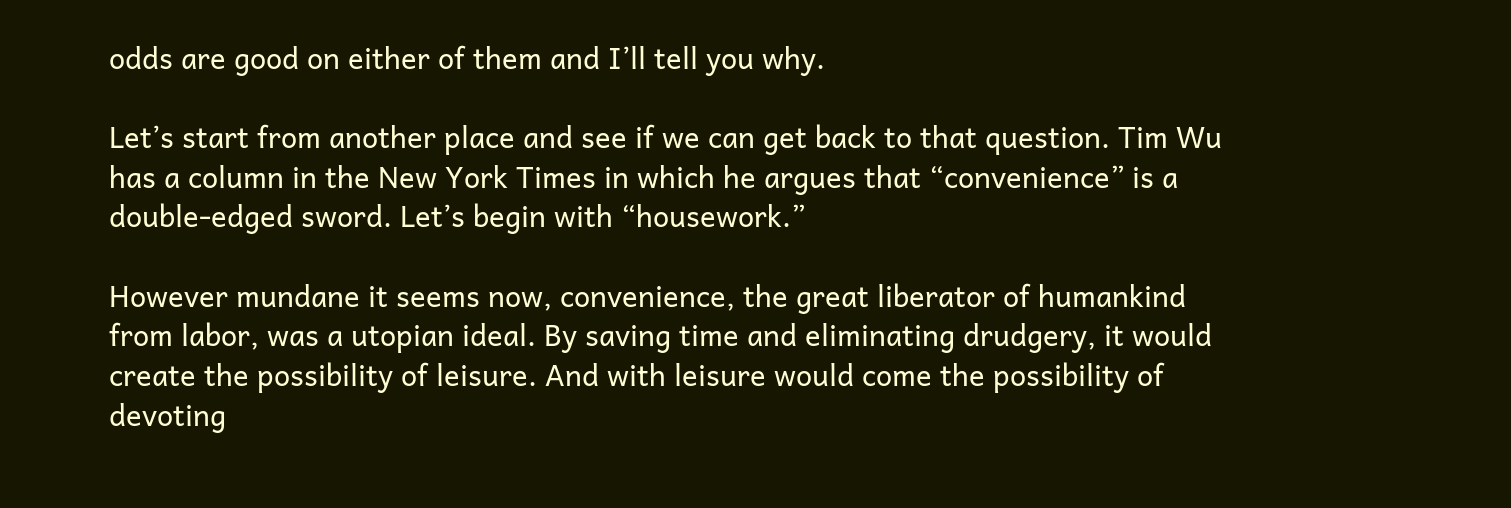odds are good on either of them and I’ll tell you why.

Let’s start from another place and see if we can get back to that question. Tim Wu has a column in the New York Times in which he argues that “convenience” is a double-edged sword. Let’s begin with “housework.”

However mundane it seems now, convenience, the great liberator of humankind from labor, was a utopian ideal. By saving time and eliminating drudgery, it would create the possibility of leisure. And with leisure would come the possibility of devoting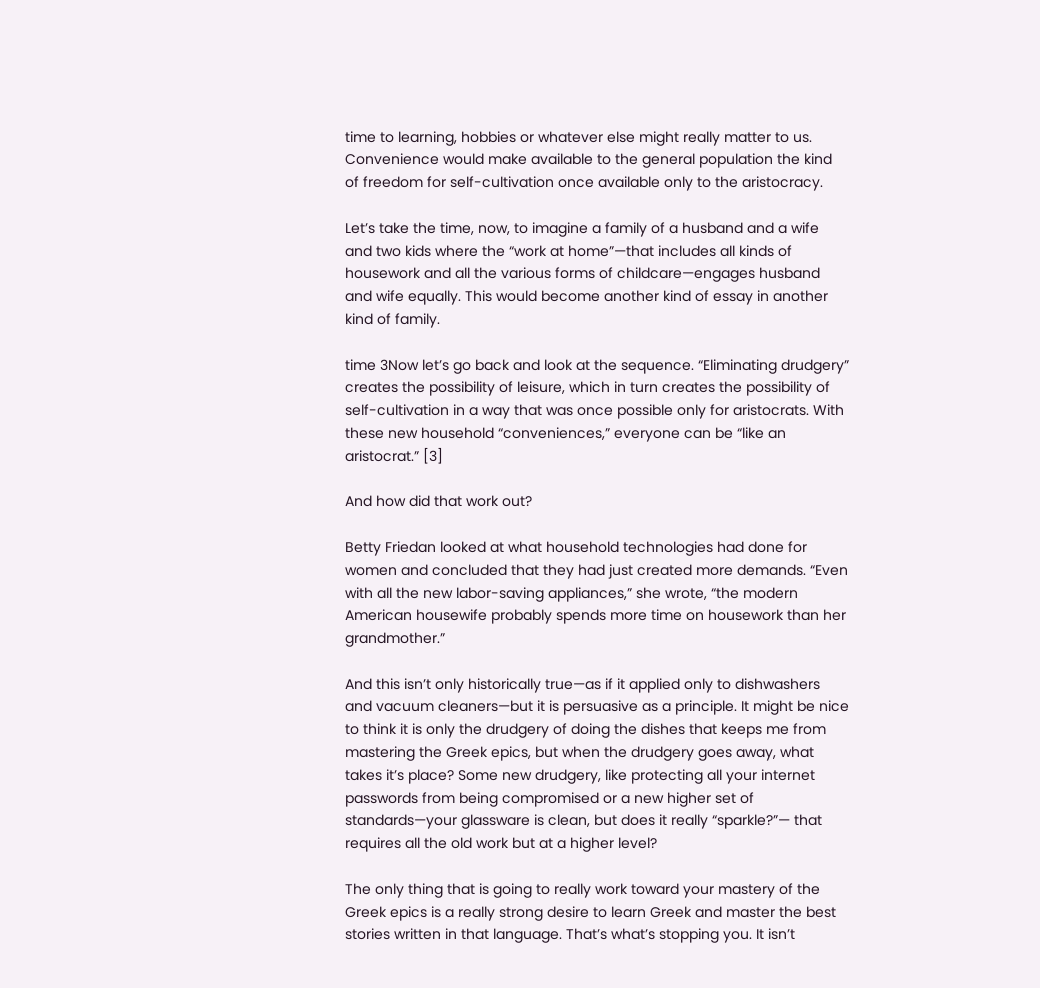time to learning, hobbies or whatever else might really matter to us. Convenience would make available to the general population the kind of freedom for self-cultivation once available only to the aristocracy.

Let’s take the time, now, to imagine a family of a husband and a wife and two kids where the “work at home”—that includes all kinds of housework and all the various forms of childcare—engages husband and wife equally. This would become another kind of essay in another kind of family.

time 3Now let’s go back and look at the sequence. “Eliminating drudgery” creates the possibility of leisure, which in turn creates the possibility of self-cultivation in a way that was once possible only for aristocrats. With these new household “conveniences,” everyone can be “like an aristocrat.” [3]

And how did that work out?

Betty Friedan looked at what household technologies had done for women and concluded that they had just created more demands. “Even with all the new labor-saving appliances,” she wrote, “the modern American housewife probably spends more time on housework than her grandmother.”

And this isn’t only historically true—as if it applied only to dishwashers and vacuum cleaners—but it is persuasive as a principle. It might be nice to think it is only the drudgery of doing the dishes that keeps me from mastering the Greek epics, but when the drudgery goes away, what takes it’s place? Some new drudgery, like protecting all your internet passwords from being compromised or a new higher set of standards—your glassware is clean, but does it really “sparkle?”— that requires all the old work but at a higher level?

The only thing that is going to really work toward your mastery of the
Greek epics is a really strong desire to learn Greek and master the best stories written in that language. That’s what’s stopping you. It isn’t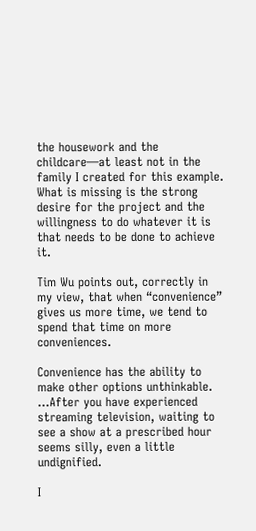the housework and the childcare—at least not in the family I created for this example. What is missing is the strong desire for the project and the willingness to do whatever it is that needs to be done to achieve it.

Tim Wu points out, correctly in my view, that when “convenience” gives us more time, we tend to spend that time on more conveniences.

Convenience has the ability to make other options unthinkable. …After you have experienced streaming television, waiting to see a show at a prescribed hour seems silly, even a little undignified.

I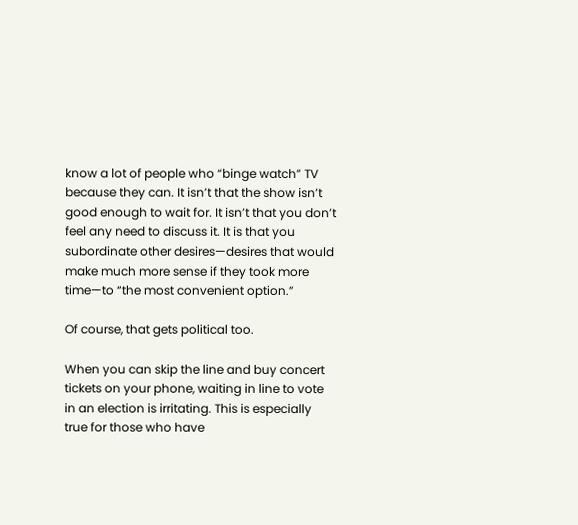know a lot of people who “binge watch” TV because they can. It isn’t that the show isn’t good enough to wait for. It isn’t that you don’t feel any need to discuss it. It is that you subordinate other desires—desires that would make much more sense if they took more time—to “the most convenient option.”

Of course, that gets political too.

When you can skip the line and buy concert tickets on your phone, waiting in line to vote in an election is irritating. This is especially true for those who have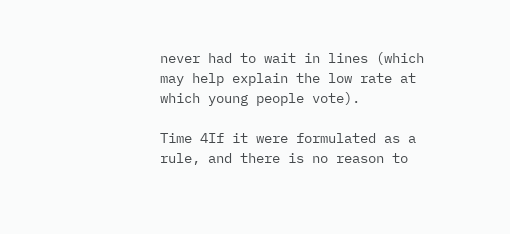never had to wait in lines (which may help explain the low rate at which young people vote).

Time 4If it were formulated as a rule, and there is no reason to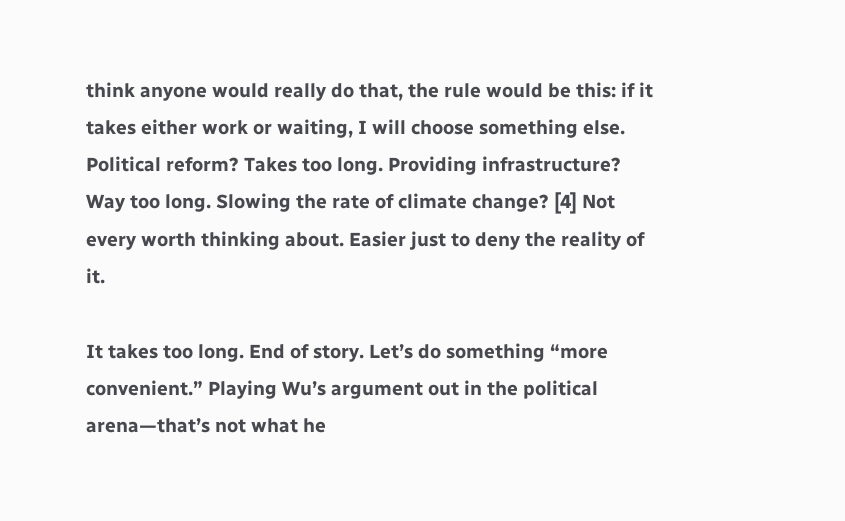think anyone would really do that, the rule would be this: if it takes either work or waiting, I will choose something else. Political reform? Takes too long. Providing infrastructure? Way too long. Slowing the rate of climate change? [4] Not every worth thinking about. Easier just to deny the reality of it.

It takes too long. End of story. Let’s do something “more convenient.” Playing Wu’s argument out in the political arena—that’s not what he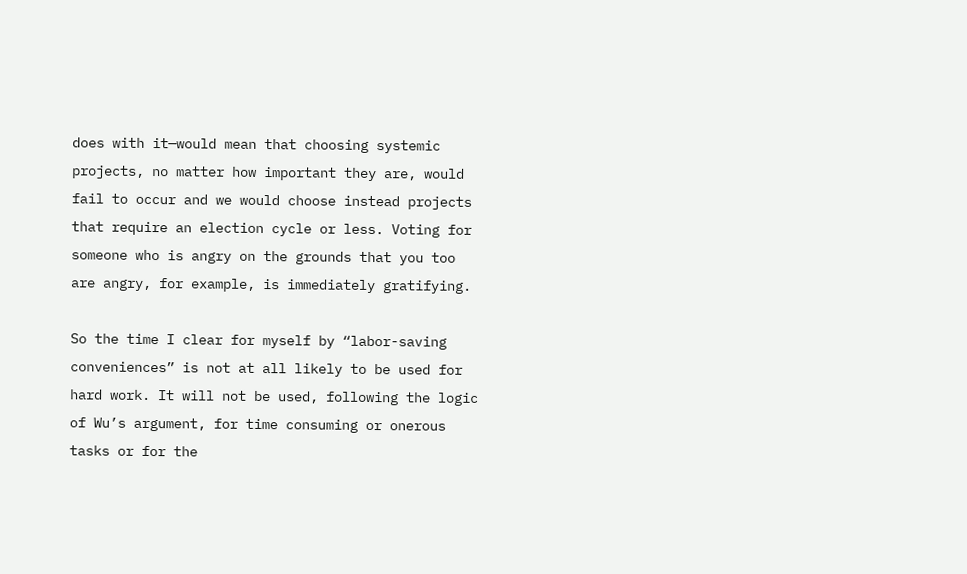does with it—would mean that choosing systemic projects, no matter how important they are, would fail to occur and we would choose instead projects that require an election cycle or less. Voting for someone who is angry on the grounds that you too are angry, for example, is immediately gratifying.

So the time I clear for myself by “labor-saving conveniences” is not at all likely to be used for hard work. It will not be used, following the logic of Wu’s argument, for time consuming or onerous tasks or for the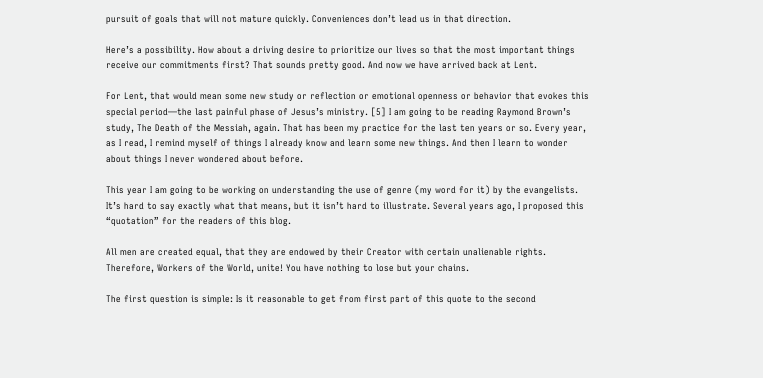pursuit of goals that will not mature quickly. Conveniences don’t lead us in that direction.

Here’s a possibility. How about a driving desire to prioritize our lives so that the most important things receive our commitments first? That sounds pretty good. And now we have arrived back at Lent.

For Lent, that would mean some new study or reflection or emotional openness or behavior that evokes this special period—the last painful phase of Jesus’s ministry. [5] I am going to be reading Raymond Brown’s study, The Death of the Messiah, again. That has been my practice for the last ten years or so. Every year, as I read, I remind myself of things I already know and learn some new things. And then I learn to wonder about things I never wondered about before.

This year I am going to be working on understanding the use of genre (my word for it) by the evangelists. It’s hard to say exactly what that means, but it isn’t hard to illustrate. Several years ago, I proposed this “quotation” for the readers of this blog.

All men are created equal, that they are endowed by their Creator with certain unalienable rights. Therefore, Workers of the World, unite! You have nothing to lose but your chains.

The first question is simple: Is it reasonable to get from first part of this quote to the second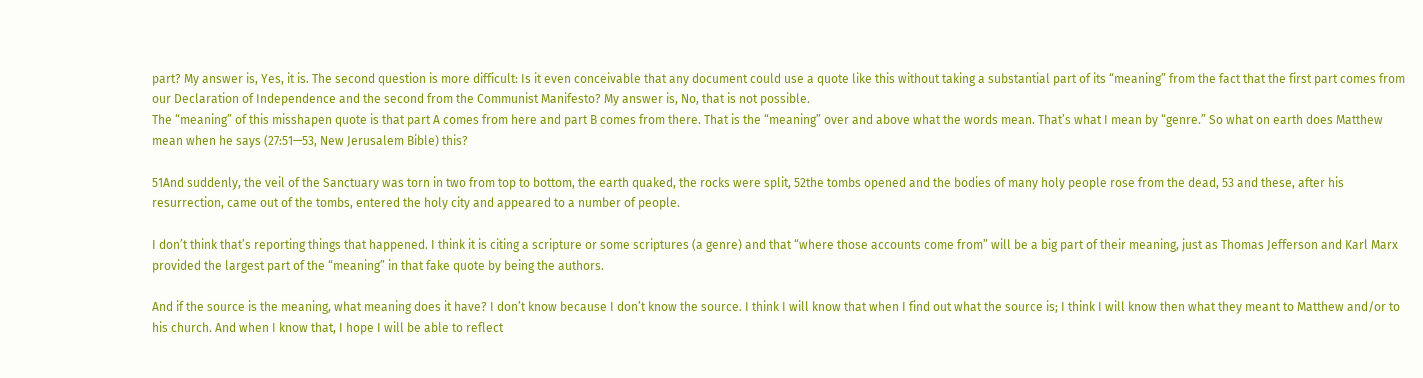part? My answer is, Yes, it is. The second question is more difficult: Is it even conceivable that any document could use a quote like this without taking a substantial part of its “meaning” from the fact that the first part comes from our Declaration of Independence and the second from the Communist Manifesto? My answer is, No, that is not possible.
The “meaning” of this misshapen quote is that part A comes from here and part B comes from there. That is the “meaning” over and above what the words mean. That’s what I mean by “genre.” So what on earth does Matthew mean when he says (27:51—53, New Jerusalem Bible) this?

51And suddenly, the veil of the Sanctuary was torn in two from top to bottom, the earth quaked, the rocks were split, 52the tombs opened and the bodies of many holy people rose from the dead, 53 and these, after his resurrection, came out of the tombs, entered the holy city and appeared to a number of people.

I don’t think that’s reporting things that happened. I think it is citing a scripture or some scriptures (a genre) and that “where those accounts come from” will be a big part of their meaning, just as Thomas Jefferson and Karl Marx provided the largest part of the “meaning” in that fake quote by being the authors.

And if the source is the meaning, what meaning does it have? I don’t know because I don’t know the source. I think I will know that when I find out what the source is; I think I will know then what they meant to Matthew and/or to his church. And when I know that, I hope I will be able to reflect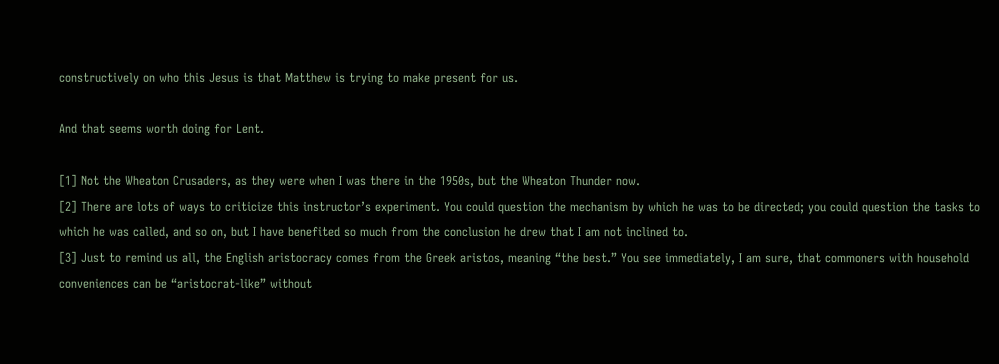constructively on who this Jesus is that Matthew is trying to make present for us.

And that seems worth doing for Lent.

[1] Not the Wheaton Crusaders, as they were when I was there in the 1950s, but the Wheaton Thunder now.
[2] There are lots of ways to criticize this instructor’s experiment. You could question the mechanism by which he was to be directed; you could question the tasks to which he was called, and so on, but I have benefited so much from the conclusion he drew that I am not inclined to.
[3] Just to remind us all, the English aristocracy comes from the Greek aristos, meaning “the best.” You see immediately, I am sure, that commoners with household conveniences can be “aristocrat-like” without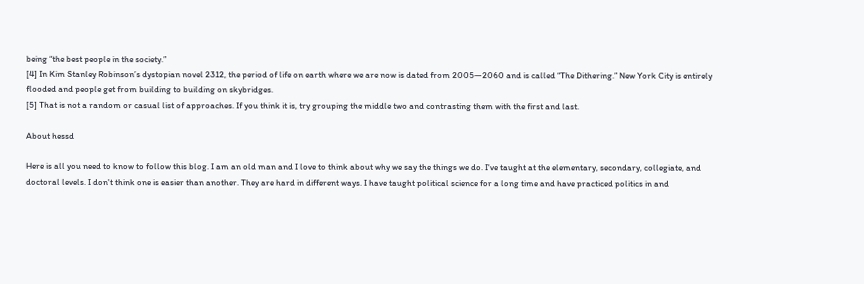being “the best people in the society.”
[4] In Kim Stanley Robinson’s dystopian novel 2312, the period of life on earth where we are now is dated from 2005—2060 and is called “The Dithering.” New York City is entirely flooded and people get from building to building on skybridges.
[5] That is not a random or casual list of approaches. If you think it is, try grouping the middle two and contrasting them with the first and last.

About hessd

Here is all you need to know to follow this blog. I am an old man and I love to think about why we say the things we do. I've taught at the elementary, secondary, collegiate, and doctoral levels. I don't think one is easier than another. They are hard in different ways. I have taught political science for a long time and have practiced politics in and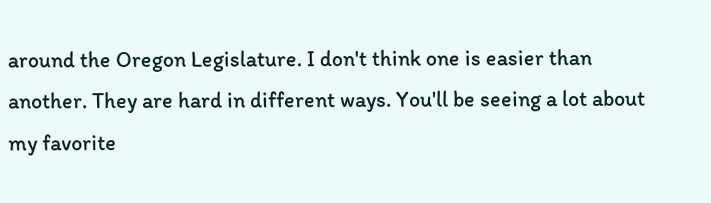around the Oregon Legislature. I don't think one is easier than another. They are hard in different ways. You'll be seeing a lot about my favorite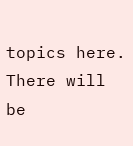topics here. There will be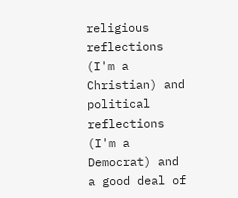religious reflections (I'm a Christian) and political reflections (I'm a Democrat) and a good deal of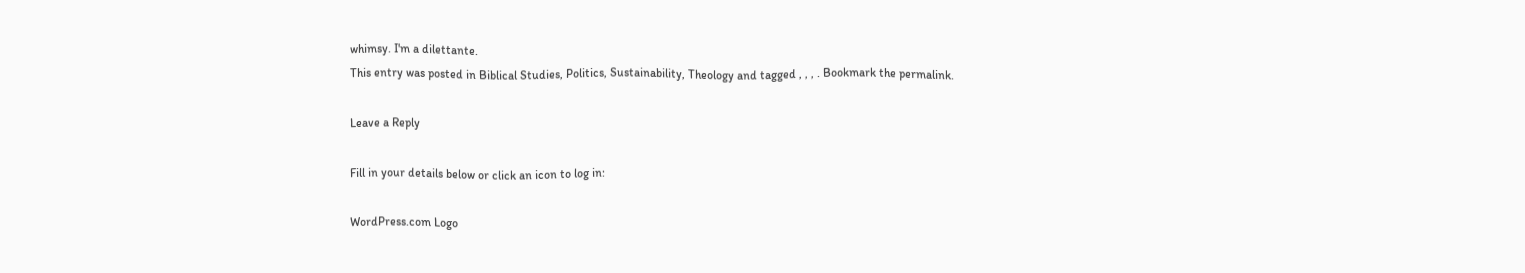whimsy. I'm a dilettante.
This entry was posted in Biblical Studies, Politics, Sustainability, Theology and tagged , , , . Bookmark the permalink.

Leave a Reply

Fill in your details below or click an icon to log in:

WordPress.com Logo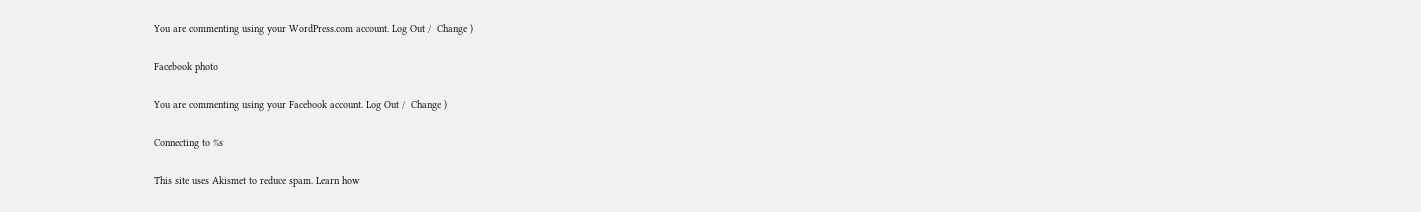You are commenting using your WordPress.com account. Log Out /  Change )

Facebook photo

You are commenting using your Facebook account. Log Out /  Change )

Connecting to %s

This site uses Akismet to reduce spam. Learn how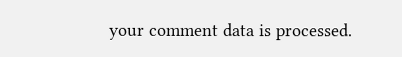your comment data is processed.